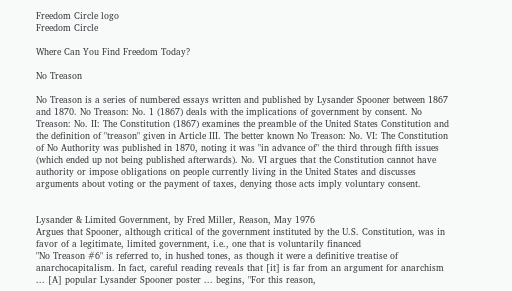Freedom Circle logo
Freedom Circle

Where Can You Find Freedom Today?

No Treason

No Treason is a series of numbered essays written and published by Lysander Spooner between 1867 and 1870. No Treason: No. 1 (1867) deals with the implications of government by consent. No Treason: No. II: The Constitution (1867) examines the preamble of the United States Constitution and the definition of "treason" given in Article III. The better known No Treason: No. VI: The Constitution of No Authority was published in 1870, noting it was "in advance of" the third through fifth issues (which ended up not being published afterwards). No. VI argues that the Constitution cannot have authority or impose obligations on people currently living in the United States and discusses arguments about voting or the payment of taxes, denying those acts imply voluntary consent.


Lysander & Limited Government, by Fred Miller, Reason, May 1976
Argues that Spooner, although critical of the government instituted by the U.S. Constitution, was in favor of a legitimate, limited government, i.e., one that is voluntarily financed
"No Treason #6" is referred to, in hushed tones, as though it were a definitive treatise of anarchocapitalism. In fact, careful reading reveals that [it] is far from an argument for anarchism ... [A] popular Lysander Spooner poster ... begins, "For this reason,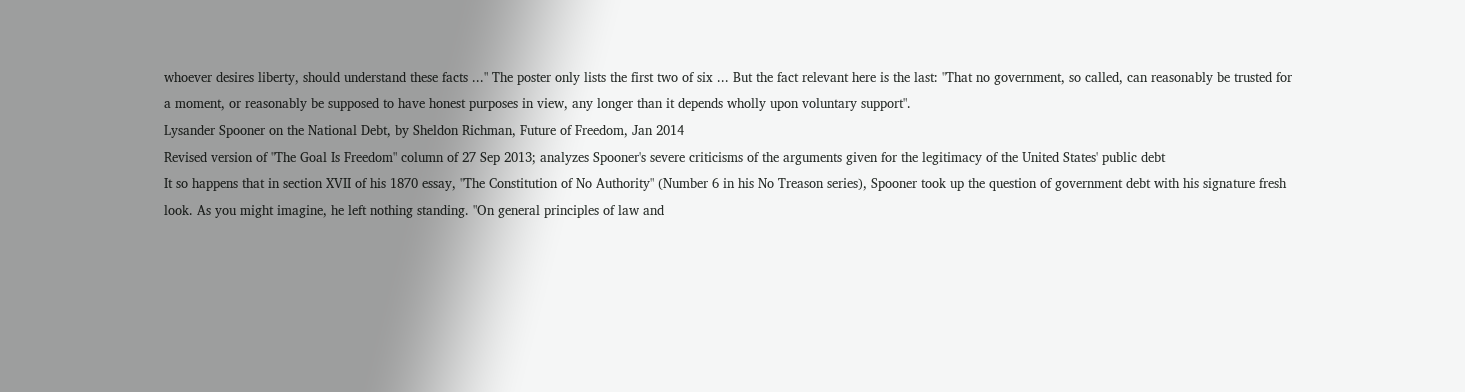whoever desires liberty, should understand these facts ..." The poster only lists the first two of six ... But the fact relevant here is the last: "That no government, so called, can reasonably be trusted for a moment, or reasonably be supposed to have honest purposes in view, any longer than it depends wholly upon voluntary support".
Lysander Spooner on the National Debt, by Sheldon Richman, Future of Freedom, Jan 2014
Revised version of "The Goal Is Freedom" column of 27 Sep 2013; analyzes Spooner's severe criticisms of the arguments given for the legitimacy of the United States' public debt
It so happens that in section XVII of his 1870 essay, "The Constitution of No Authority" (Number 6 in his No Treason series), Spooner took up the question of government debt with his signature fresh look. As you might imagine, he left nothing standing. "On general principles of law and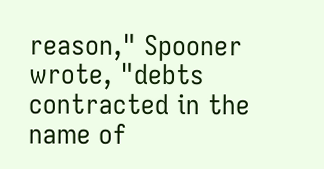reason," Spooner wrote, "debts contracted in the name of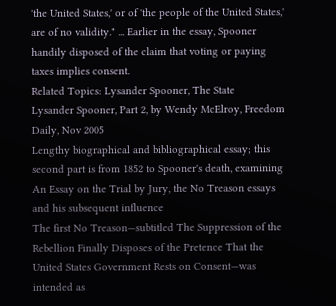'the United States,' or of 'the people of the United States,' are of no validity." ... Earlier in the essay, Spooner handily disposed of the claim that voting or paying taxes implies consent.
Related Topics: Lysander Spooner, The State
Lysander Spooner, Part 2, by Wendy McElroy, Freedom Daily, Nov 2005
Lengthy biographical and bibliographical essay; this second part is from 1852 to Spooner's death, examining An Essay on the Trial by Jury, the No Treason essays and his subsequent influence
The first No Treason—subtitled The Suppression of the Rebellion Finally Disposes of the Pretence That the United States Government Rests on Consent—was intended as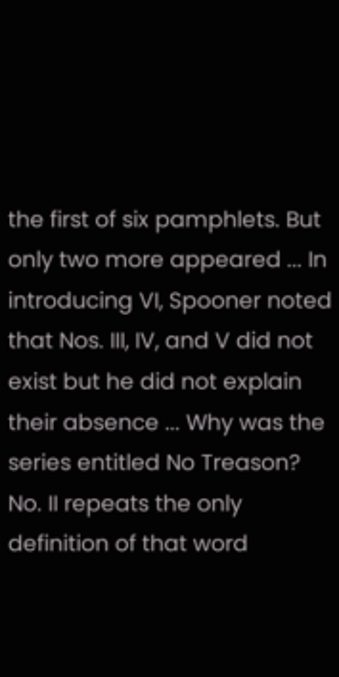the first of six pamphlets. But only two more appeared ... In introducing VI, Spooner noted that Nos. III, IV, and V did not exist but he did not explain their absence ... Why was the series entitled No Treason? No. II repeats the only definition of that word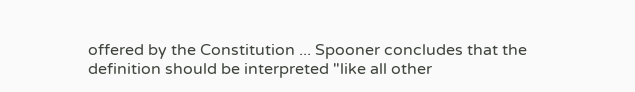offered by the Constitution ... Spooner concludes that the definition should be interpreted "like all other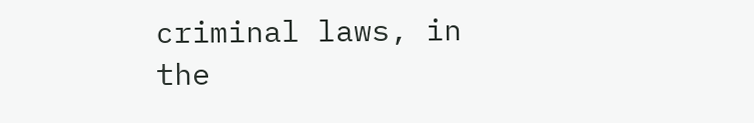criminal laws, in the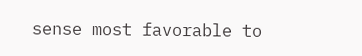sense most favorable to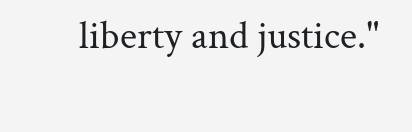liberty and justice."